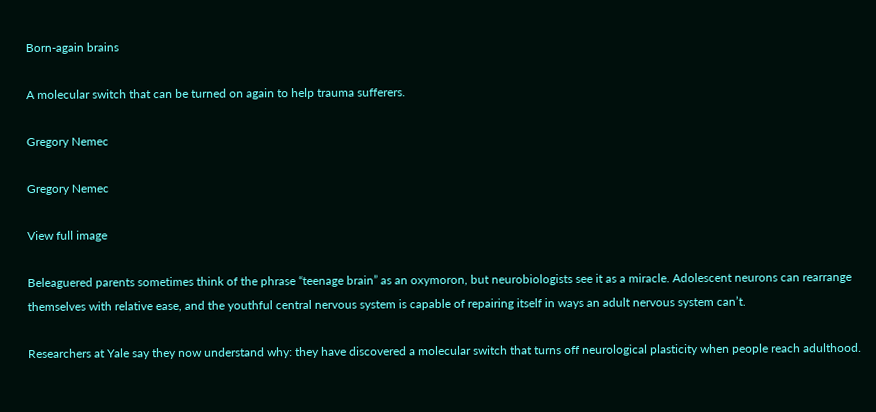Born-again brains

A molecular switch that can be turned on again to help trauma sufferers.

Gregory Nemec

Gregory Nemec

View full image

Beleaguered parents sometimes think of the phrase “teenage brain” as an oxymoron, but neurobiologists see it as a miracle. Adolescent neurons can rearrange themselves with relative ease, and the youthful central nervous system is capable of repairing itself in ways an adult nervous system can’t.

Researchers at Yale say they now understand why: they have discovered a molecular switch that turns off neurological plasticity when people reach adulthood.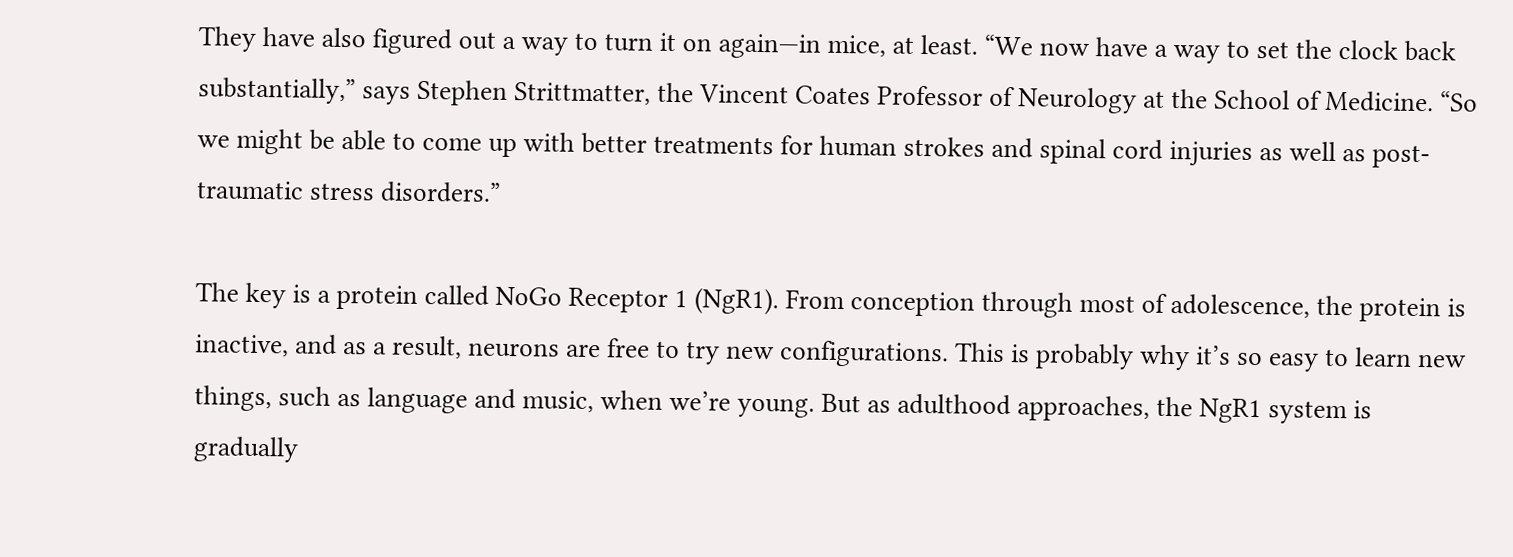They have also figured out a way to turn it on again—in mice, at least. “We now have a way to set the clock back substantially,” says Stephen Strittmatter, the Vincent Coates Professor of Neurology at the School of Medicine. “So we might be able to come up with better treatments for human strokes and spinal cord injuries as well as post-traumatic stress disorders.”

The key is a protein called NoGo Receptor 1 (NgR1). From conception through most of adolescence, the protein is inactive, and as a result, neurons are free to try new configurations. This is probably why it’s so easy to learn new things, such as language and music, when we’re young. But as adulthood approaches, the NgR1 system is gradually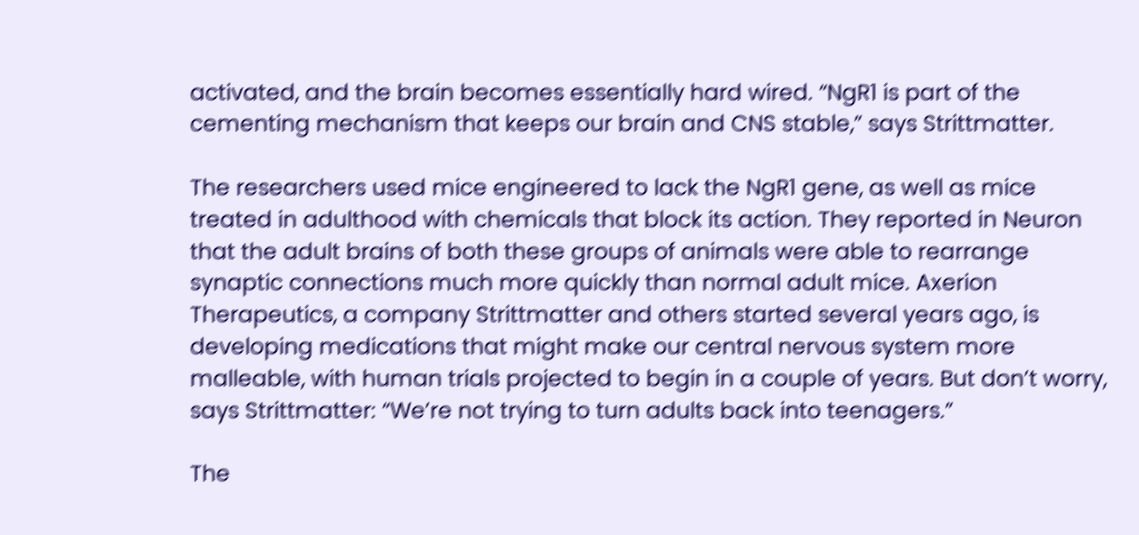activated, and the brain becomes essentially hard wired. “NgR1 is part of the cementing mechanism that keeps our brain and CNS stable,” says Strittmatter.

The researchers used mice engineered to lack the NgR1 gene, as well as mice treated in adulthood with chemicals that block its action. They reported in Neuron that the adult brains of both these groups of animals were able to rearrange synaptic connections much more quickly than normal adult mice. Axerion Therapeutics, a company Strittmatter and others started several years ago, is developing medications that might make our central nervous system more malleable, with human trials projected to begin in a couple of years. But don’t worry, says Strittmatter: “We’re not trying to turn adults back into teenagers.”

The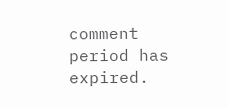comment period has expired.